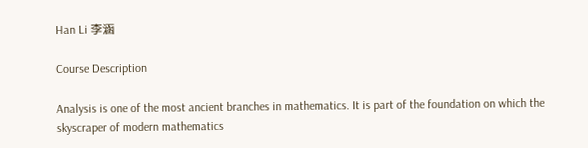Han Li 李涵

Course Description

Analysis is one of the most ancient branches in mathematics. It is part of the foundation on which the skyscraper of modern mathematics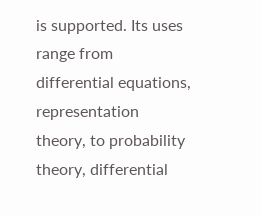is supported. Its uses range from differential equations, representation theory, to probability theory, differential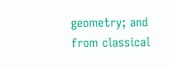geometry; and from classical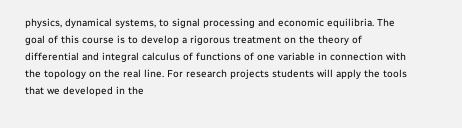physics, dynamical systems, to signal processing and economic equilibria. The goal of this course is to develop a rigorous treatment on the theory of differential and integral calculus of functions of one variable in connection with the topology on the real line. For research projects students will apply the tools that we developed in the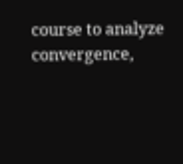course to analyze convergence,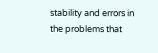stability and errors in the problems that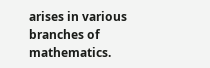arises in various branches of mathematics.